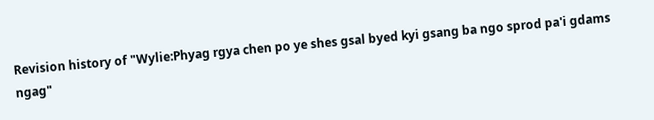Revision history of "Wylie:Phyag rgya chen po ye shes gsal byed kyi gsang ba ngo sprod pa'i gdams ngag"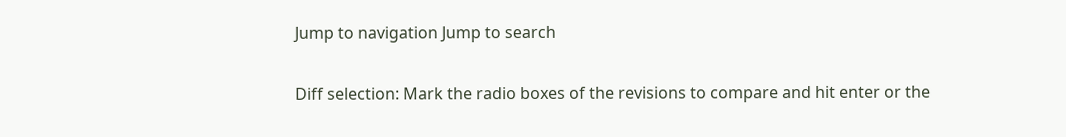Jump to navigation Jump to search

Diff selection: Mark the radio boxes of the revisions to compare and hit enter or the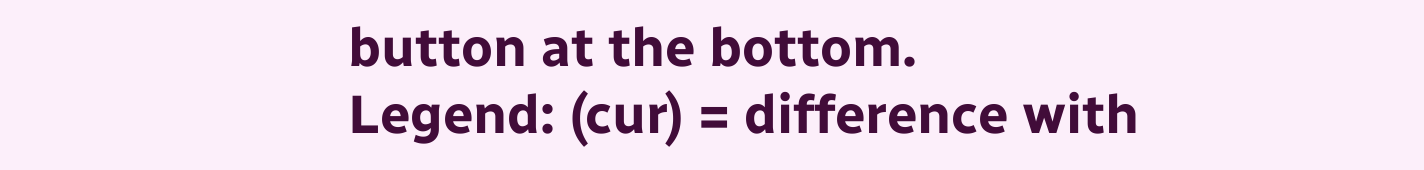button at the bottom.
Legend: (cur) = difference with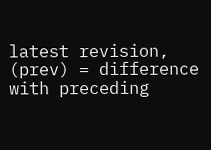latest revision, (prev) = difference with preceding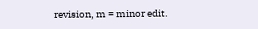revision, m = minor edit.